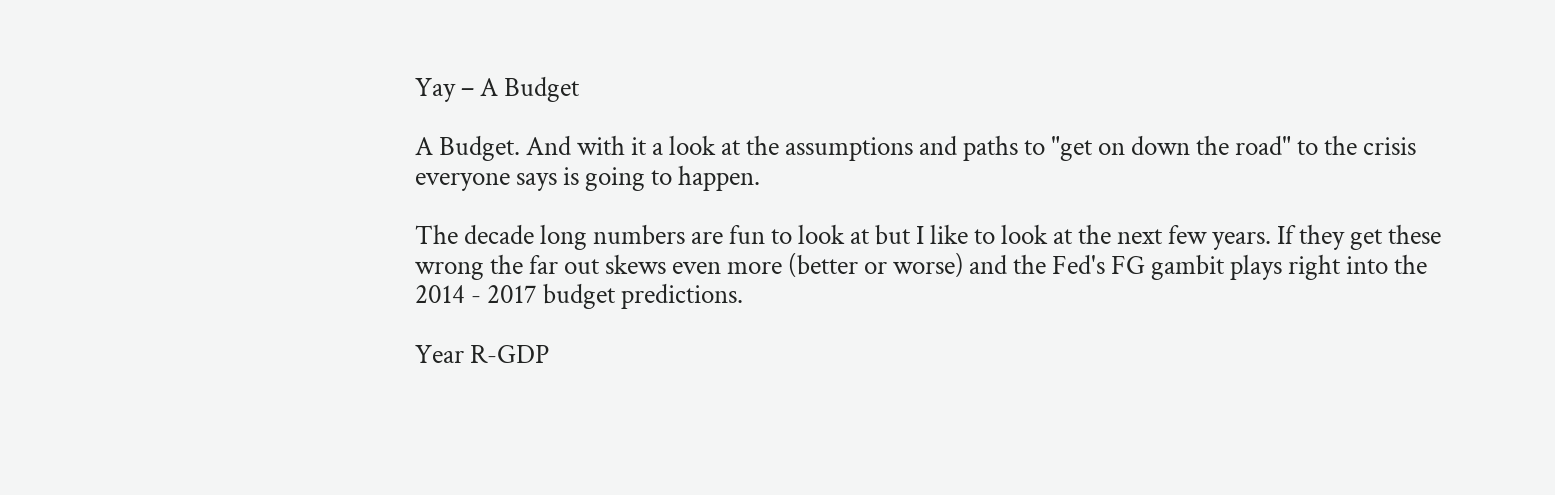Yay – A Budget

A Budget. And with it a look at the assumptions and paths to "get on down the road" to the crisis everyone says is going to happen.

The decade long numbers are fun to look at but I like to look at the next few years. If they get these wrong the far out skews even more (better or worse) and the Fed's FG gambit plays right into the 2014 - 2017 budget predictions.

Year R-GDP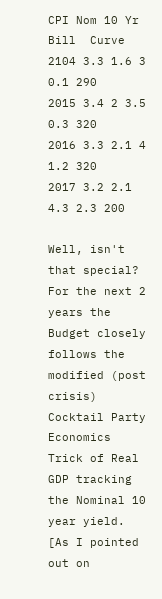CPI Nom 10 Yr Bill  Curve
2104 3.3 1.6 3 0.1 290
2015 3.4 2 3.5 0.3 320
2016 3.3 2.1 4 1.2 320
2017 3.2 2.1 4.3 2.3 200

Well, isn't that special? For the next 2 years the Budget closely follows the modified (post crisis) Cocktail Party Economics Trick of Real GDP tracking the Nominal 10 year yield. [As I pointed out on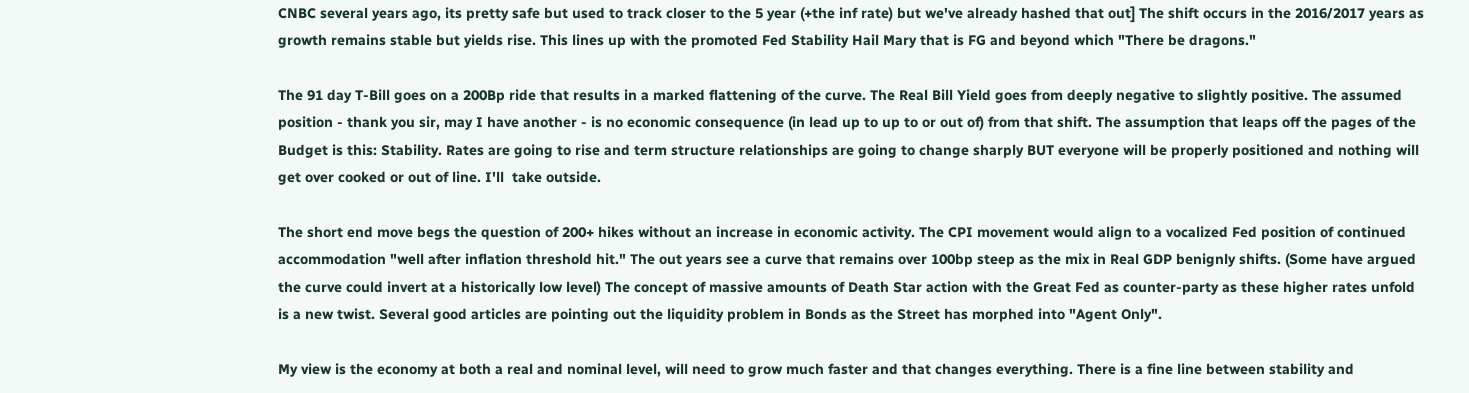CNBC several years ago, its pretty safe but used to track closer to the 5 year (+the inf rate) but we've already hashed that out] The shift occurs in the 2016/2017 years as growth remains stable but yields rise. This lines up with the promoted Fed Stability Hail Mary that is FG and beyond which "There be dragons."

The 91 day T-Bill goes on a 200Bp ride that results in a marked flattening of the curve. The Real Bill Yield goes from deeply negative to slightly positive. The assumed position - thank you sir, may I have another - is no economic consequence (in lead up to up to or out of) from that shift. The assumption that leaps off the pages of the Budget is this: Stability. Rates are going to rise and term structure relationships are going to change sharply BUT everyone will be properly positioned and nothing will get over cooked or out of line. I'll  take outside.

The short end move begs the question of 200+ hikes without an increase in economic activity. The CPI movement would align to a vocalized Fed position of continued accommodation "well after inflation threshold hit." The out years see a curve that remains over 100bp steep as the mix in Real GDP benignly shifts. (Some have argued the curve could invert at a historically low level) The concept of massive amounts of Death Star action with the Great Fed as counter-party as these higher rates unfold is a new twist. Several good articles are pointing out the liquidity problem in Bonds as the Street has morphed into "Agent Only".

My view is the economy at both a real and nominal level, will need to grow much faster and that changes everything. There is a fine line between stability and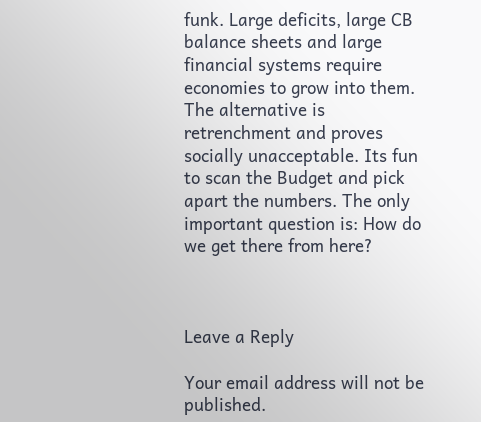funk. Large deficits, large CB balance sheets and large financial systems require economies to grow into them. The alternative is retrenchment and proves socially unacceptable. Its fun to scan the Budget and pick apart the numbers. The only important question is: How do we get there from here?



Leave a Reply

Your email address will not be published.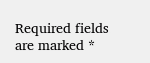Required fields are marked *